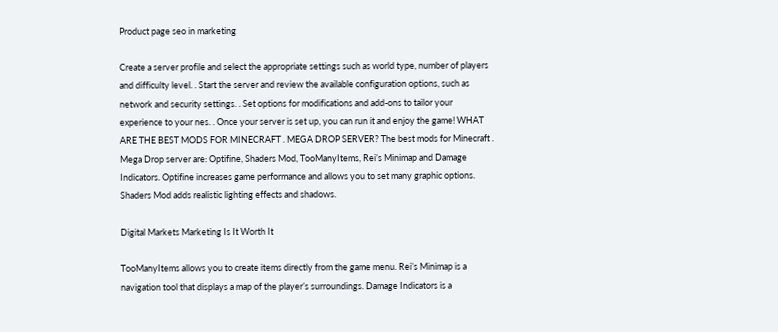Product page seo in marketing

Create a server profile and select the appropriate settings such as world type, number of players and difficulty level. . Start the server and review the available configuration options, such as network and security settings. . Set options for modifications and add-ons to tailor your experience to your nes. . Once your server is set up, you can run it and enjoy the game! WHAT ARE THE BEST MODS FOR MINECRAFT . MEGA DROP SERVER? The best mods for Minecraft . Mega Drop server are: Optifine, Shaders Mod, TooManyItems, Rei’s Minimap and Damage Indicators. Optifine increases game performance and allows you to set many graphic options. Shaders Mod adds realistic lighting effects and shadows.

Digital Markets Marketing Is It Worth It

TooManyItems allows you to create items directly from the game menu. Rei’s Minimap is a navigation tool that displays a map of the player’s surroundings. Damage Indicators is a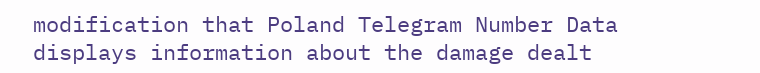modification that Poland Telegram Number Data displays information about the damage dealt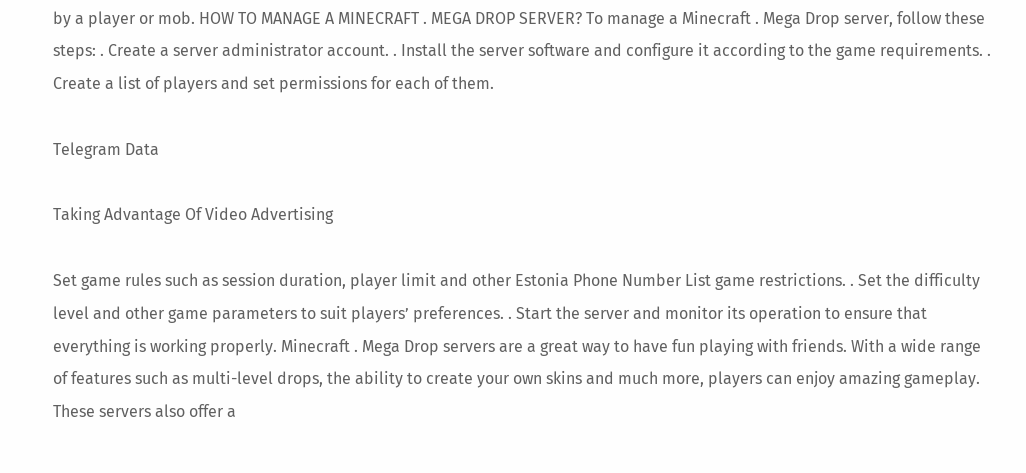by a player or mob. HOW TO MANAGE A MINECRAFT . MEGA DROP SERVER? To manage a Minecraft . Mega Drop server, follow these steps: . Create a server administrator account. . Install the server software and configure it according to the game requirements. . Create a list of players and set permissions for each of them.

Telegram Data

Taking Advantage Of Video Advertising

Set game rules such as session duration, player limit and other Estonia Phone Number List game restrictions. . Set the difficulty level and other game parameters to suit players’ preferences. . Start the server and monitor its operation to ensure that everything is working properly. Minecraft . Mega Drop servers are a great way to have fun playing with friends. With a wide range of features such as multi-level drops, the ability to create your own skins and much more, players can enjoy amazing gameplay. These servers also offer a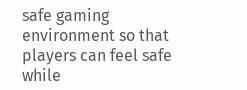safe gaming environment so that players can feel safe while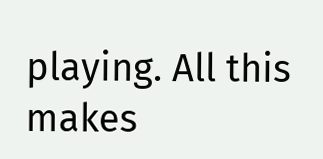playing. All this makes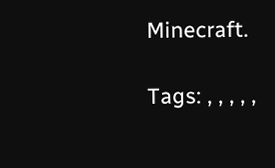Minecraft.

Tags: , , , , ,